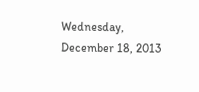Wednesday, December 18, 2013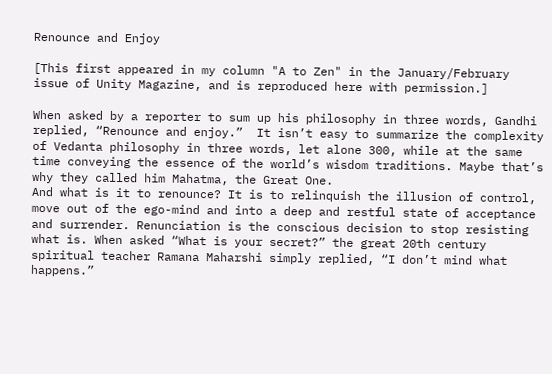Renounce and Enjoy

[This first appeared in my column "A to Zen" in the January/February issue of Unity Magazine, and is reproduced here with permission.]

When asked by a reporter to sum up his philosophy in three words, Gandhi replied, “Renounce and enjoy.”  It isn’t easy to summarize the complexity of Vedanta philosophy in three words, let alone 300, while at the same time conveying the essence of the world’s wisdom traditions. Maybe that’s why they called him Mahatma, the Great One.
And what is it to renounce? It is to relinquish the illusion of control, move out of the ego-mind and into a deep and restful state of acceptance and surrender. Renunciation is the conscious decision to stop resisting what is. When asked “What is your secret?” the great 20th century spiritual teacher Ramana Maharshi simply replied, “I don’t mind what happens.”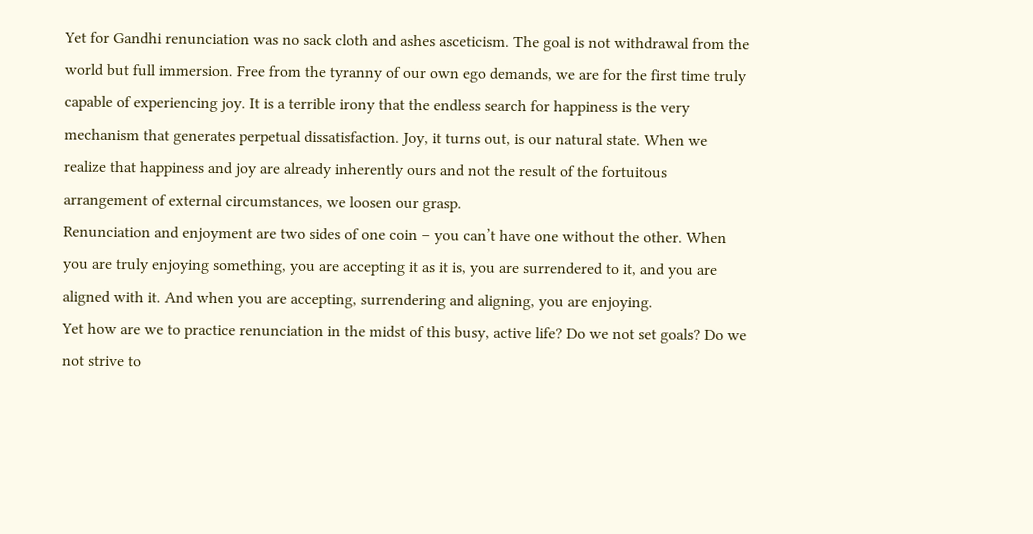Yet for Gandhi renunciation was no sack cloth and ashes asceticism. The goal is not withdrawal from the world but full immersion. Free from the tyranny of our own ego demands, we are for the first time truly capable of experiencing joy. It is a terrible irony that the endless search for happiness is the very mechanism that generates perpetual dissatisfaction. Joy, it turns out, is our natural state. When we realize that happiness and joy are already inherently ours and not the result of the fortuitous arrangement of external circumstances, we loosen our grasp.
Renunciation and enjoyment are two sides of one coin – you can’t have one without the other. When you are truly enjoying something, you are accepting it as it is, you are surrendered to it, and you are aligned with it. And when you are accepting, surrendering and aligning, you are enjoying.
Yet how are we to practice renunciation in the midst of this busy, active life? Do we not set goals? Do we not strive to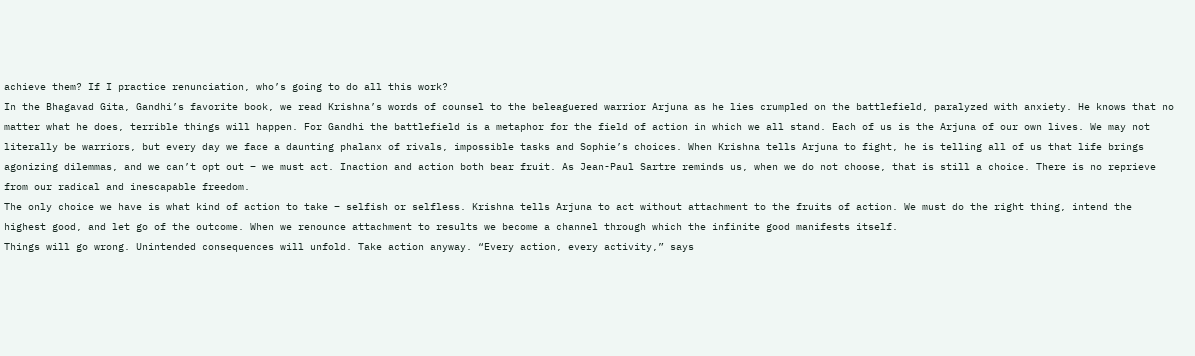achieve them? If I practice renunciation, who’s going to do all this work?
In the Bhagavad Gita, Gandhi’s favorite book, we read Krishna’s words of counsel to the beleaguered warrior Arjuna as he lies crumpled on the battlefield, paralyzed with anxiety. He knows that no matter what he does, terrible things will happen. For Gandhi the battlefield is a metaphor for the field of action in which we all stand. Each of us is the Arjuna of our own lives. We may not literally be warriors, but every day we face a daunting phalanx of rivals, impossible tasks and Sophie’s choices. When Krishna tells Arjuna to fight, he is telling all of us that life brings agonizing dilemmas, and we can’t opt out – we must act. Inaction and action both bear fruit. As Jean-Paul Sartre reminds us, when we do not choose, that is still a choice. There is no reprieve from our radical and inescapable freedom.
The only choice we have is what kind of action to take – selfish or selfless. Krishna tells Arjuna to act without attachment to the fruits of action. We must do the right thing, intend the highest good, and let go of the outcome. When we renounce attachment to results we become a channel through which the infinite good manifests itself.
Things will go wrong. Unintended consequences will unfold. Take action anyway. “Every action, every activity,” says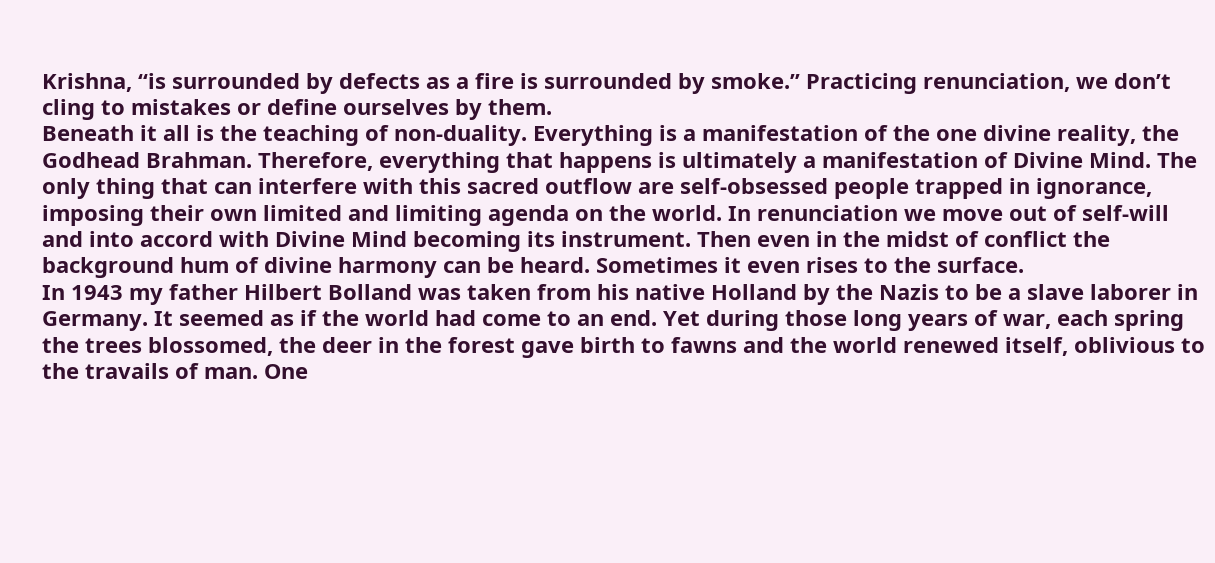Krishna, “is surrounded by defects as a fire is surrounded by smoke.” Practicing renunciation, we don’t cling to mistakes or define ourselves by them.
Beneath it all is the teaching of non-duality. Everything is a manifestation of the one divine reality, the Godhead Brahman. Therefore, everything that happens is ultimately a manifestation of Divine Mind. The only thing that can interfere with this sacred outflow are self-obsessed people trapped in ignorance, imposing their own limited and limiting agenda on the world. In renunciation we move out of self-will and into accord with Divine Mind becoming its instrument. Then even in the midst of conflict the background hum of divine harmony can be heard. Sometimes it even rises to the surface.
In 1943 my father Hilbert Bolland was taken from his native Holland by the Nazis to be a slave laborer in Germany. It seemed as if the world had come to an end. Yet during those long years of war, each spring the trees blossomed, the deer in the forest gave birth to fawns and the world renewed itself, oblivious to the travails of man. One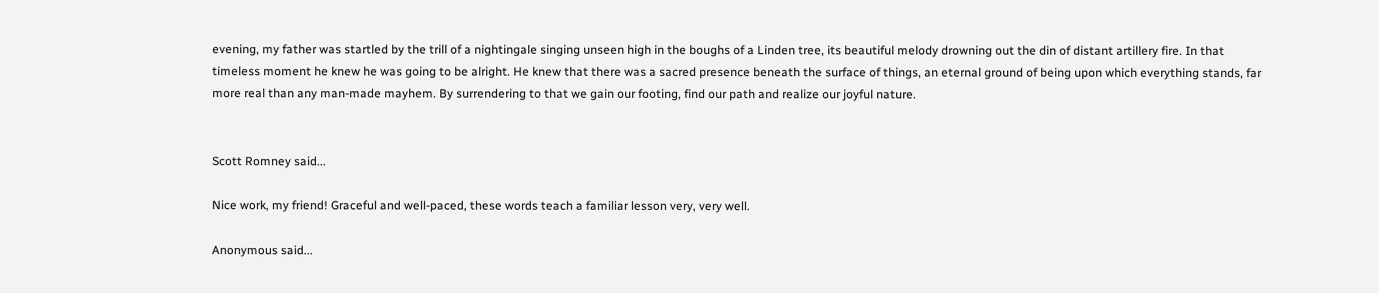evening, my father was startled by the trill of a nightingale singing unseen high in the boughs of a Linden tree, its beautiful melody drowning out the din of distant artillery fire. In that timeless moment he knew he was going to be alright. He knew that there was a sacred presence beneath the surface of things, an eternal ground of being upon which everything stands, far more real than any man-made mayhem. By surrendering to that we gain our footing, find our path and realize our joyful nature.


Scott Romney said...

Nice work, my friend! Graceful and well-paced, these words teach a familiar lesson very, very well.

Anonymous said...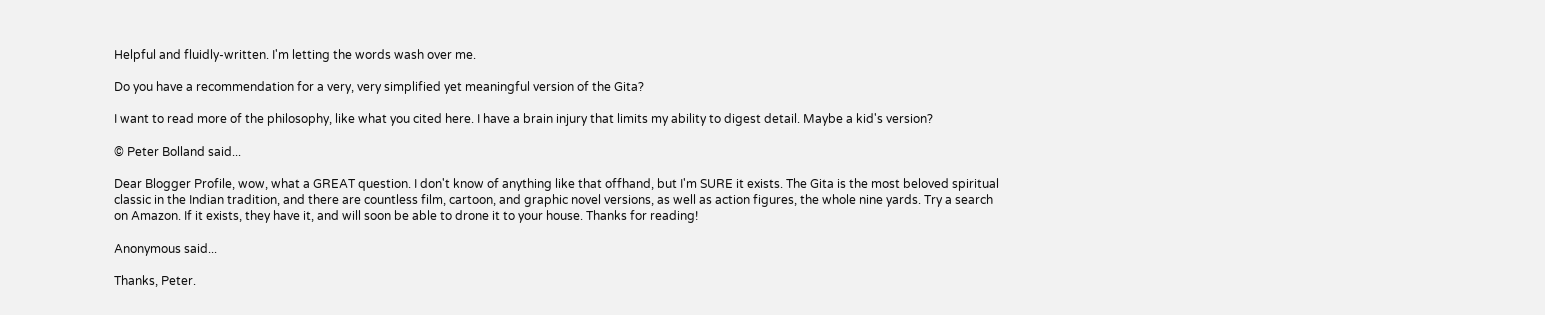Helpful and fluidly-written. I'm letting the words wash over me.

Do you have a recommendation for a very, very simplified yet meaningful version of the Gita?

I want to read more of the philosophy, like what you cited here. I have a brain injury that limits my ability to digest detail. Maybe a kid's version?

© Peter Bolland said...

Dear Blogger Profile, wow, what a GREAT question. I don't know of anything like that offhand, but I'm SURE it exists. The Gita is the most beloved spiritual classic in the Indian tradition, and there are countless film, cartoon, and graphic novel versions, as well as action figures, the whole nine yards. Try a search on Amazon. If it exists, they have it, and will soon be able to drone it to your house. Thanks for reading!

Anonymous said...

Thanks, Peter.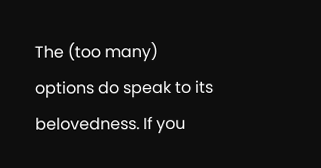The (too many) options do speak to its belovedness. If you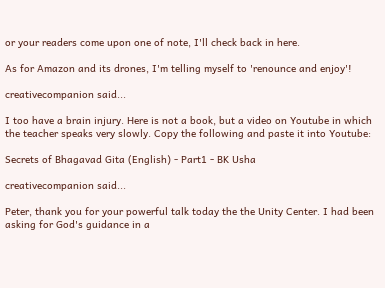or your readers come upon one of note, I'll check back in here.

As for Amazon and its drones, I'm telling myself to 'renounce and enjoy'!

creativecompanion said...

I too have a brain injury. Here is not a book, but a video on Youtube in which the teacher speaks very slowly. Copy the following and paste it into Youtube:

Secrets of Bhagavad Gita (English) - Part1 - BK Usha

creativecompanion said...

Peter, thank you for your powerful talk today the the Unity Center. I had been asking for God's guidance in a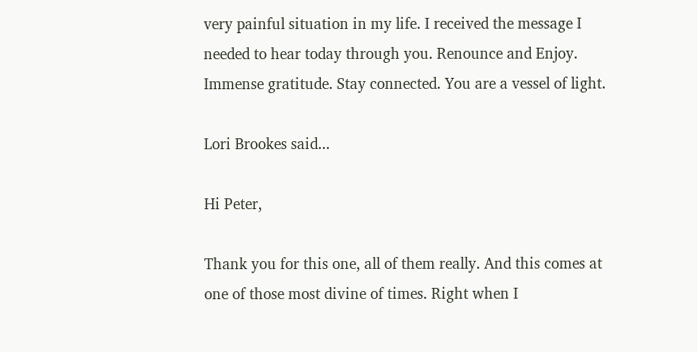very painful situation in my life. I received the message I needed to hear today through you. Renounce and Enjoy. Immense gratitude. Stay connected. You are a vessel of light.

Lori Brookes said...

Hi Peter,

Thank you for this one, all of them really. And this comes at one of those most divine of times. Right when I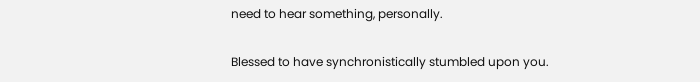need to hear something, personally.

Blessed to have synchronistically stumbled upon you.